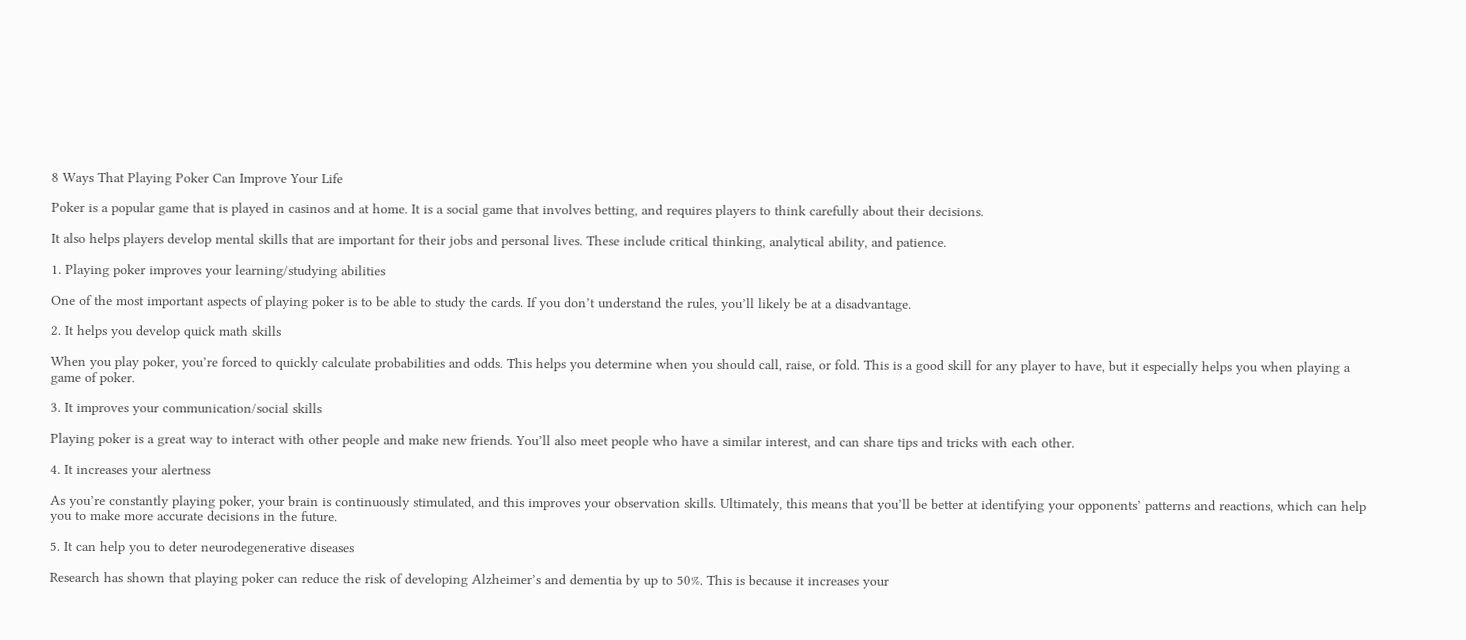8 Ways That Playing Poker Can Improve Your Life

Poker is a popular game that is played in casinos and at home. It is a social game that involves betting, and requires players to think carefully about their decisions.

It also helps players develop mental skills that are important for their jobs and personal lives. These include critical thinking, analytical ability, and patience.

1. Playing poker improves your learning/studying abilities

One of the most important aspects of playing poker is to be able to study the cards. If you don’t understand the rules, you’ll likely be at a disadvantage.

2. It helps you develop quick math skills

When you play poker, you’re forced to quickly calculate probabilities and odds. This helps you determine when you should call, raise, or fold. This is a good skill for any player to have, but it especially helps you when playing a game of poker.

3. It improves your communication/social skills

Playing poker is a great way to interact with other people and make new friends. You’ll also meet people who have a similar interest, and can share tips and tricks with each other.

4. It increases your alertness

As you’re constantly playing poker, your brain is continuously stimulated, and this improves your observation skills. Ultimately, this means that you’ll be better at identifying your opponents’ patterns and reactions, which can help you to make more accurate decisions in the future.

5. It can help you to deter neurodegenerative diseases

Research has shown that playing poker can reduce the risk of developing Alzheimer’s and dementia by up to 50%. This is because it increases your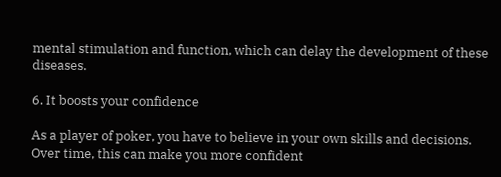mental stimulation and function, which can delay the development of these diseases.

6. It boosts your confidence

As a player of poker, you have to believe in your own skills and decisions. Over time, this can make you more confident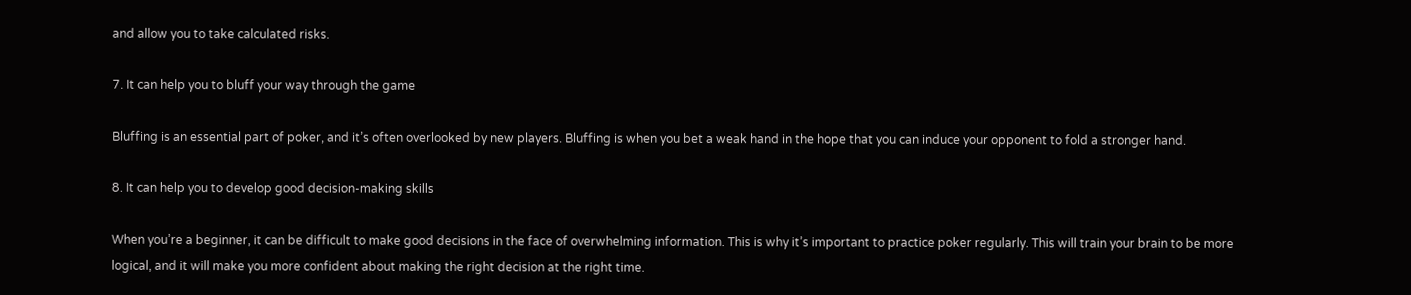and allow you to take calculated risks.

7. It can help you to bluff your way through the game

Bluffing is an essential part of poker, and it’s often overlooked by new players. Bluffing is when you bet a weak hand in the hope that you can induce your opponent to fold a stronger hand.

8. It can help you to develop good decision-making skills

When you’re a beginner, it can be difficult to make good decisions in the face of overwhelming information. This is why it’s important to practice poker regularly. This will train your brain to be more logical, and it will make you more confident about making the right decision at the right time.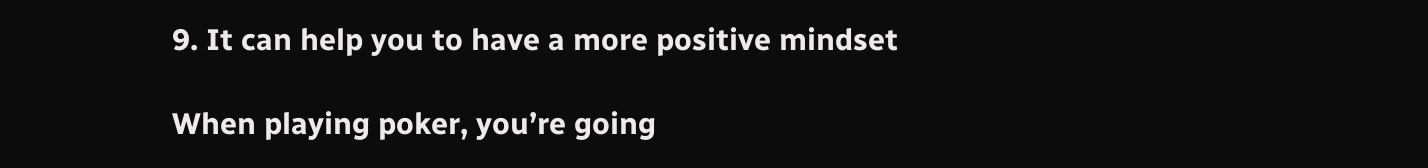9. It can help you to have a more positive mindset

When playing poker, you’re going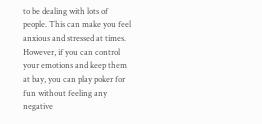to be dealing with lots of people. This can make you feel anxious and stressed at times. However, if you can control your emotions and keep them at bay, you can play poker for fun without feeling any negative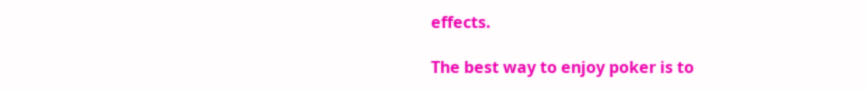effects.

The best way to enjoy poker is to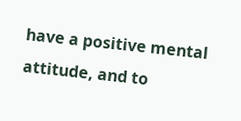have a positive mental attitude, and to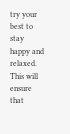try your best to stay happy and relaxed. This will ensure that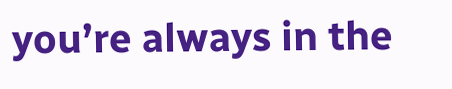you’re always in the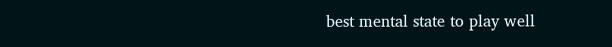best mental state to play well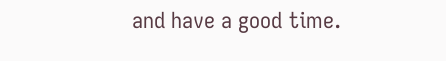and have a good time.